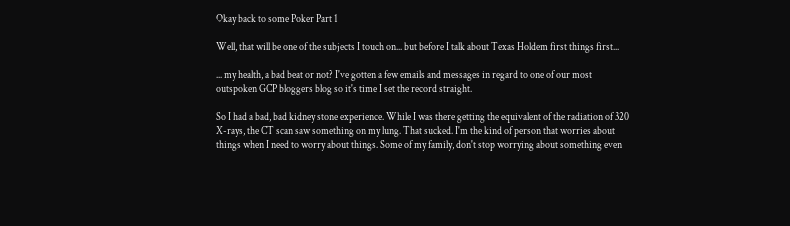Okay back to some Poker Part 1

Well, that will be one of the subjects I touch on... but before I talk about Texas Holdem first things first...

... my health, a bad beat or not? I've gotten a few emails and messages in regard to one of our most outspoken GCP bloggers blog so it's time I set the record straight.

So I had a bad, bad kidney stone experience. While I was there getting the equivalent of the radiation of 320 X-rays, the CT scan saw something on my lung. That sucked. I'm the kind of person that worries about things when I need to worry about things. Some of my family, don't stop worrying about something even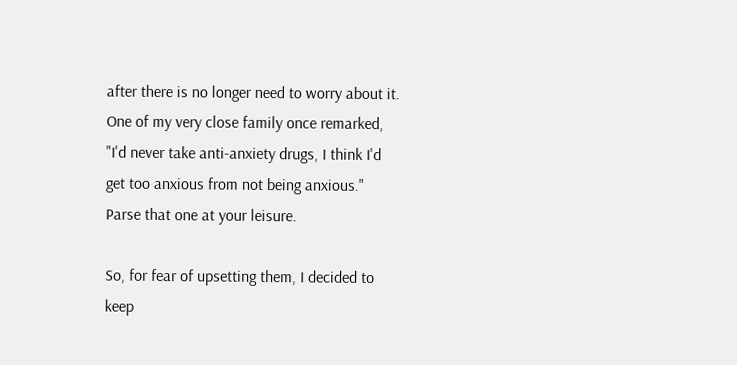after there is no longer need to worry about it. One of my very close family once remarked, "I'd never take anti-anxiety drugs, I think I'd get too anxious from not being anxious." Parse that one at your leisure.

So, for fear of upsetting them, I decided to keep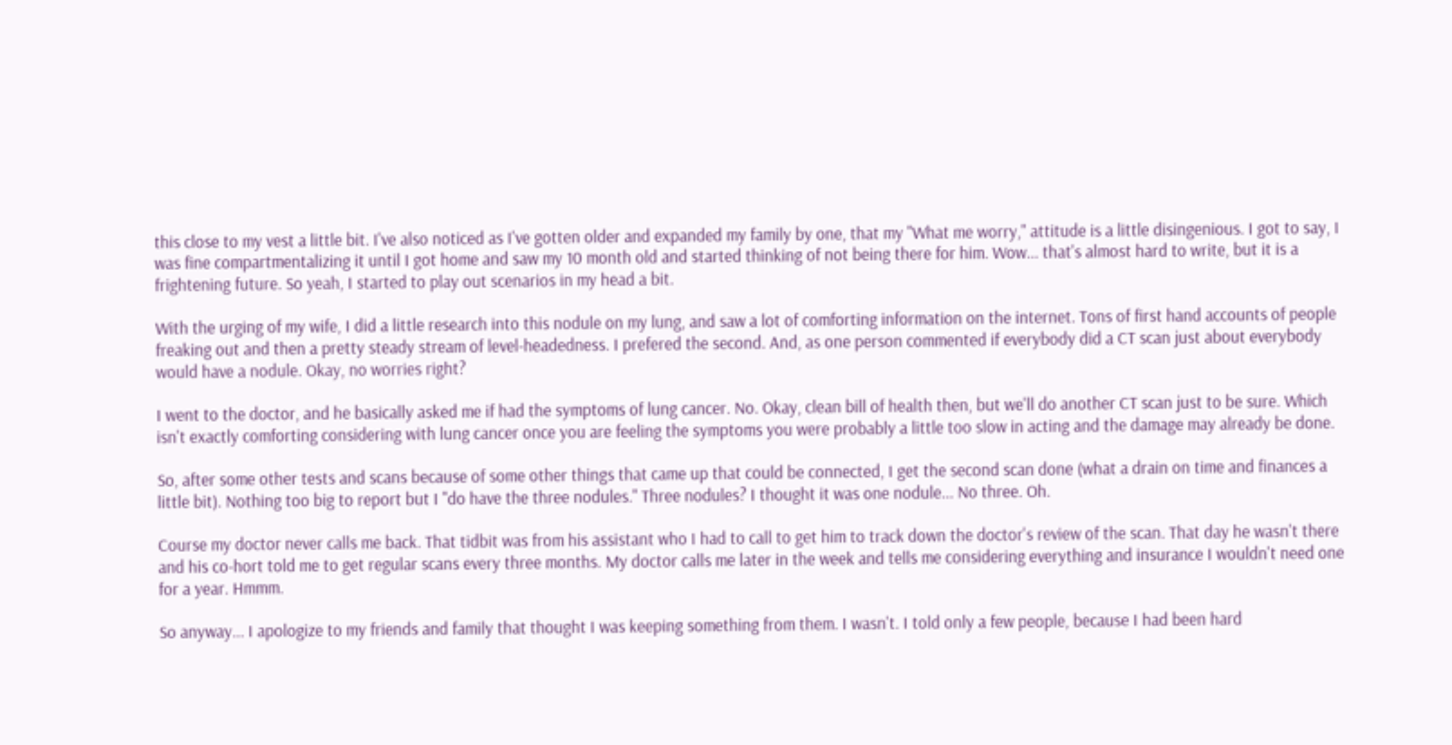this close to my vest a little bit. I've also noticed as I've gotten older and expanded my family by one, that my "What me worry," attitude is a little disingenious. I got to say, I was fine compartmentalizing it until I got home and saw my 10 month old and started thinking of not being there for him. Wow... that's almost hard to write, but it is a frightening future. So yeah, I started to play out scenarios in my head a bit.

With the urging of my wife, I did a little research into this nodule on my lung, and saw a lot of comforting information on the internet. Tons of first hand accounts of people freaking out and then a pretty steady stream of level-headedness. I prefered the second. And, as one person commented if everybody did a CT scan just about everybody would have a nodule. Okay, no worries right?

I went to the doctor, and he basically asked me if had the symptoms of lung cancer. No. Okay, clean bill of health then, but we'll do another CT scan just to be sure. Which isn't exactly comforting considering with lung cancer once you are feeling the symptoms you were probably a little too slow in acting and the damage may already be done.

So, after some other tests and scans because of some other things that came up that could be connected, I get the second scan done (what a drain on time and finances a little bit). Nothing too big to report but I "do have the three nodules." Three nodules? I thought it was one nodule... No three. Oh.

Course my doctor never calls me back. That tidbit was from his assistant who I had to call to get him to track down the doctor's review of the scan. That day he wasn't there and his co-hort told me to get regular scans every three months. My doctor calls me later in the week and tells me considering everything and insurance I wouldn't need one for a year. Hmmm.

So anyway... I apologize to my friends and family that thought I was keeping something from them. I wasn't. I told only a few people, because I had been hard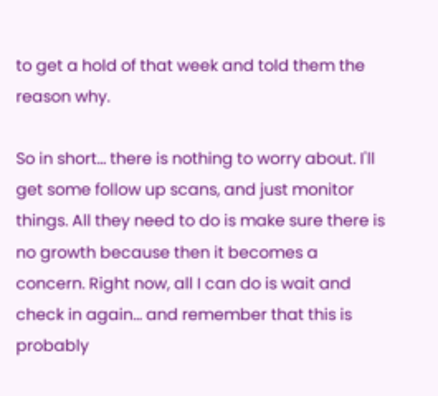to get a hold of that week and told them the reason why.

So in short... there is nothing to worry about. I'll get some follow up scans, and just monitor things. All they need to do is make sure there is no growth because then it becomes a concern. Right now, all I can do is wait and check in again... and remember that this is probably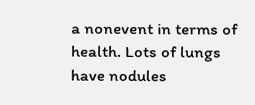a nonevent in terms of health. Lots of lungs have nodules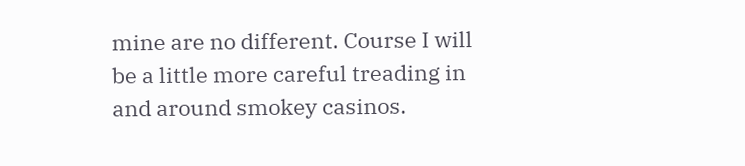mine are no different. Course I will be a little more careful treading in and around smokey casinos.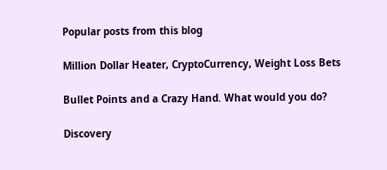Popular posts from this blog

Million Dollar Heater, CryptoCurrency, Weight Loss Bets

Bullet Points and a Crazy Hand. What would you do?

Discovery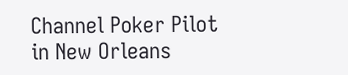Channel Poker Pilot in New Orleans